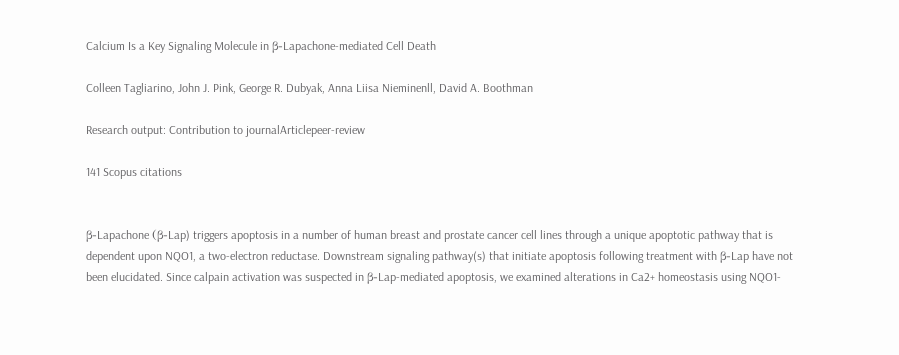Calcium Is a Key Signaling Molecule in β-Lapachone-mediated Cell Death

Colleen Tagliarino, John J. Pink, George R. Dubyak, Anna Liisa Nieminenll, David A. Boothman

Research output: Contribution to journalArticlepeer-review

141 Scopus citations


β-Lapachone (β-Lap) triggers apoptosis in a number of human breast and prostate cancer cell lines through a unique apoptotic pathway that is dependent upon NQO1, a two-electron reductase. Downstream signaling pathway(s) that initiate apoptosis following treatment with β-Lap have not been elucidated. Since calpain activation was suspected in β-Lap-mediated apoptosis, we examined alterations in Ca2+ homeostasis using NQO1-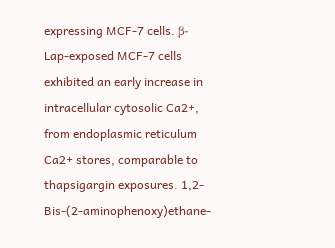expressing MCF-7 cells. β-Lap-exposed MCF-7 cells exhibited an early increase in intracellular cytosolic Ca2+, from endoplasmic reticulum Ca2+ stores, comparable to thapsigargin exposures. 1,2-Bis-(2-aminophenoxy)ethane-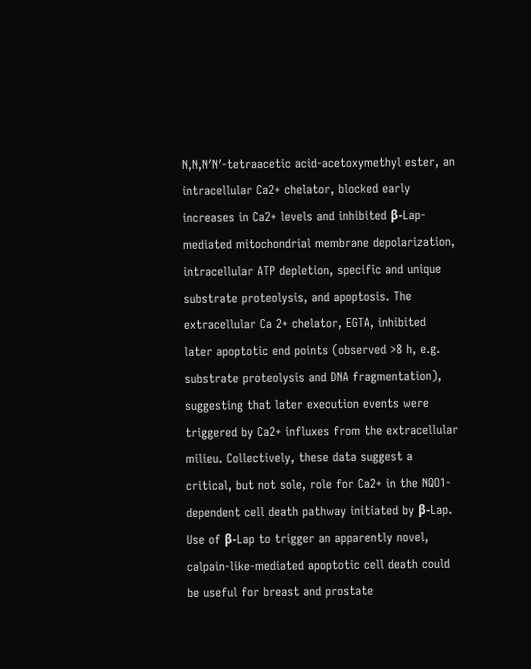N,N,N′N′-tetraacetic acid-acetoxymethyl ester, an intracellular Ca2+ chelator, blocked early increases in Ca2+ levels and inhibited β-Lap-mediated mitochondrial membrane depolarization, intracellular ATP depletion, specific and unique substrate proteolysis, and apoptosis. The extracellular Ca 2+ chelator, EGTA, inhibited later apoptotic end points (observed >8 h, e.g. substrate proteolysis and DNA fragmentation), suggesting that later execution events were triggered by Ca2+ influxes from the extracellular milieu. Collectively, these data suggest a critical, but not sole, role for Ca2+ in the NQO1-dependent cell death pathway initiated by β-Lap. Use of β-Lap to trigger an apparently novel, calpain-like-mediated apoptotic cell death could be useful for breast and prostate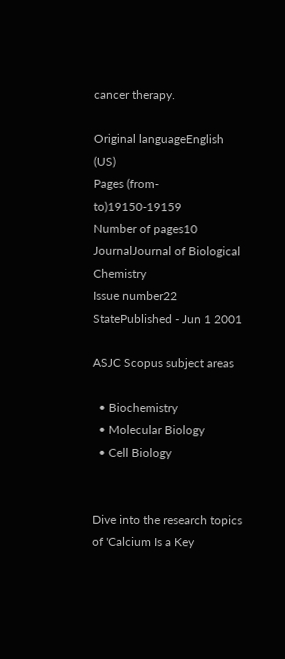cancer therapy.

Original languageEnglish (US)
Pages (from-to)19150-19159
Number of pages10
JournalJournal of Biological Chemistry
Issue number22
StatePublished - Jun 1 2001

ASJC Scopus subject areas

  • Biochemistry
  • Molecular Biology
  • Cell Biology


Dive into the research topics of 'Calcium Is a Key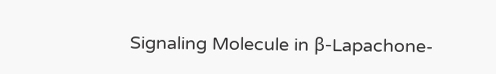Signaling Molecule in β-Lapachone-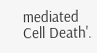mediated Cell Death'.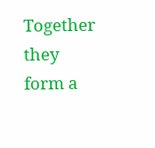Together they form a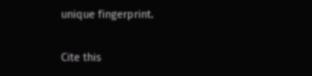unique fingerprint.

Cite this